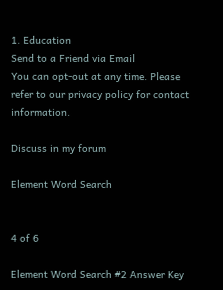1. Education
Send to a Friend via Email
You can opt-out at any time. Please refer to our privacy policy for contact information.

Discuss in my forum

Element Word Search


4 of 6

Element Word Search #2 Answer Key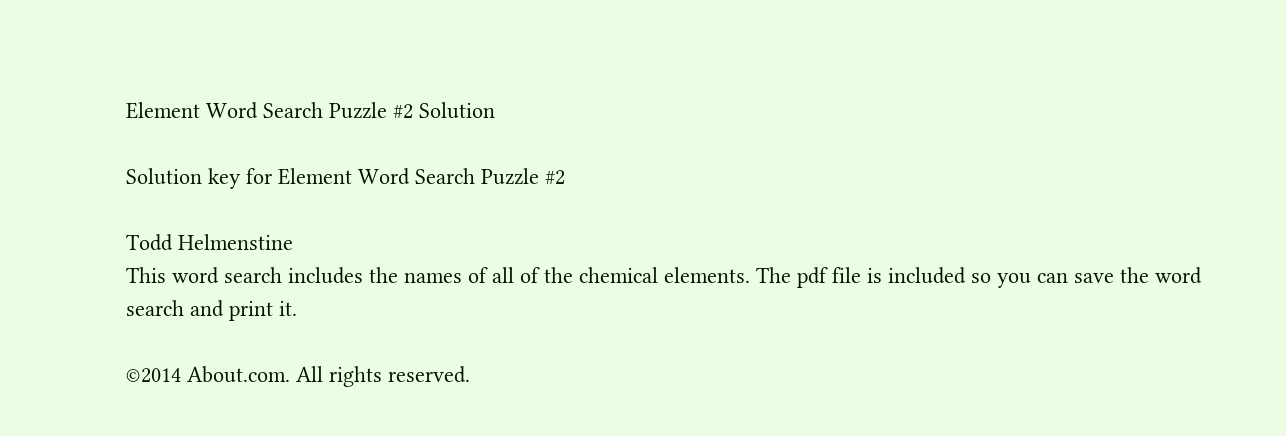Element Word Search Puzzle #2 Solution

Solution key for Element Word Search Puzzle #2

Todd Helmenstine
This word search includes the names of all of the chemical elements. The pdf file is included so you can save the word search and print it.

©2014 About.com. All rights reserved.